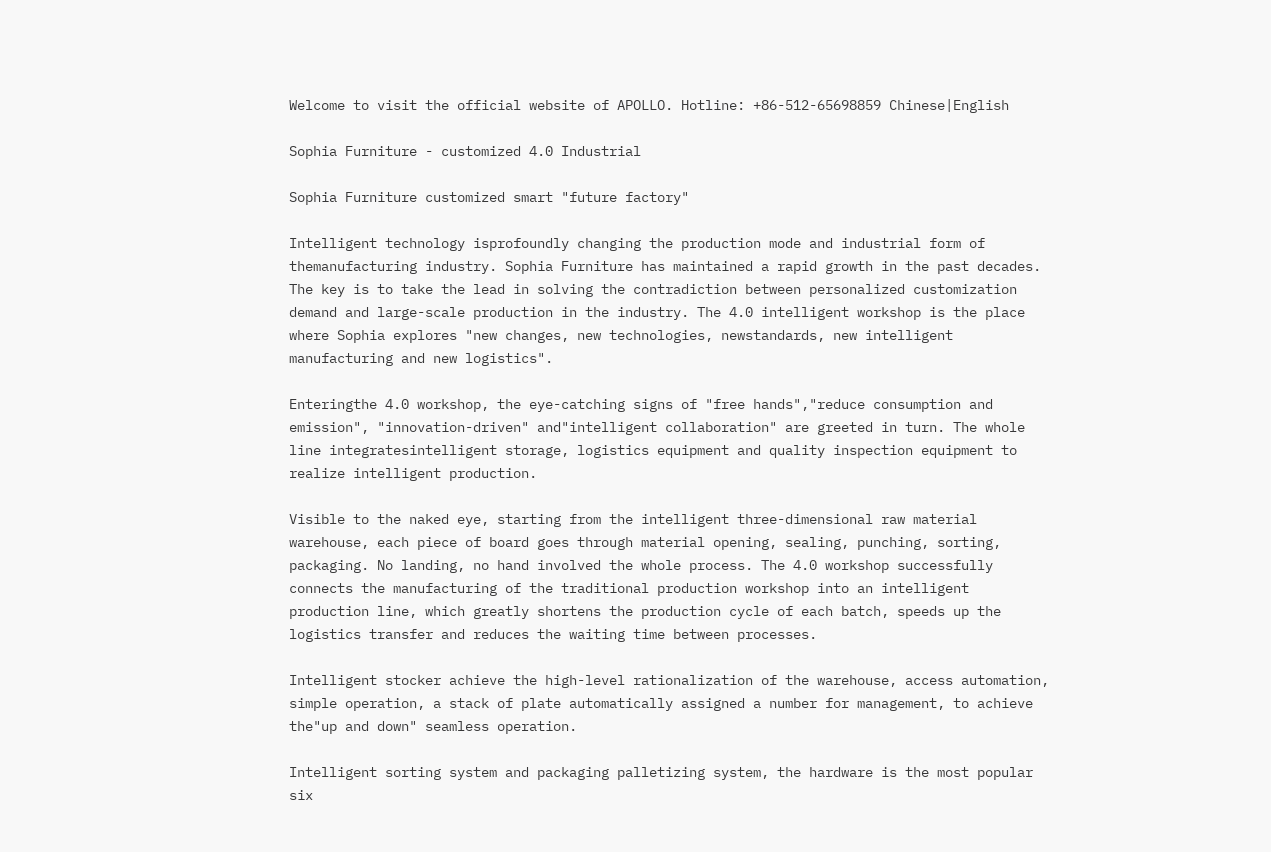Welcome to visit the official website of APOLLO. Hotline: +86-512-65698859 Chinese|English

Sophia Furniture - customized 4.0 Industrial

Sophia Furniture customized smart "future factory"

Intelligent technology isprofoundly changing the production mode and industrial form of themanufacturing industry. Sophia Furniture has maintained a rapid growth in the past decades. The key is to take the lead in solving the contradiction between personalized customization demand and large-scale production in the industry. The 4.0 intelligent workshop is the place where Sophia explores "new changes, new technologies, newstandards, new intelligent manufacturing and new logistics".

Enteringthe 4.0 workshop, the eye-catching signs of "free hands","reduce consumption and emission", "innovation-driven" and"intelligent collaboration" are greeted in turn. The whole line integratesintelligent storage, logistics equipment and quality inspection equipment to realize intelligent production.

Visible to the naked eye, starting from the intelligent three-dimensional raw material warehouse, each piece of board goes through material opening, sealing, punching, sorting, packaging. No landing, no hand involved the whole process. The 4.0 workshop successfully connects the manufacturing of the traditional production workshop into an intelligent production line, which greatly shortens the production cycle of each batch, speeds up the logistics transfer and reduces the waiting time between processes.

Intelligent stocker achieve the high-level rationalization of the warehouse, access automation, simple operation, a stack of plate automatically assigned a number for management, to achieve the"up and down" seamless operation.

Intelligent sorting system and packaging palletizing system, the hardware is the most popular six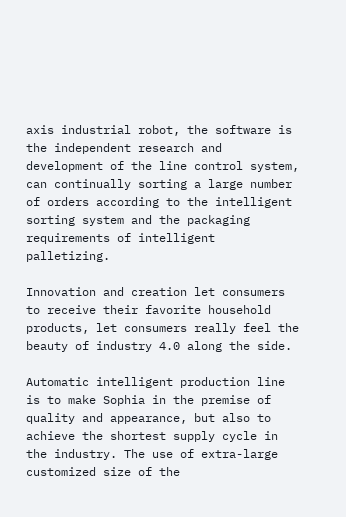axis industrial robot, the software is the independent research and development of the line control system, can continually sorting a large number of orders according to the intelligent sorting system and the packaging requirements of intelligent palletizing.

Innovation and creation let consumers to receive their favorite household products, let consumers really feel the beauty of industry 4.0 along the side.

Automatic intelligent production line is to make Sophia in the premise of quality and appearance, but also to achieve the shortest supply cycle in the industry. The use of extra-large customized size of the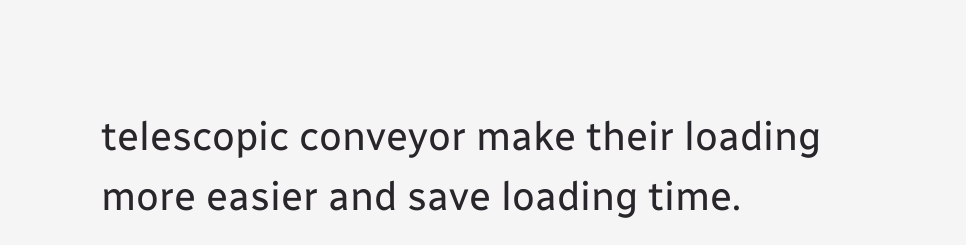telescopic conveyor make their loading more easier and save loading time.